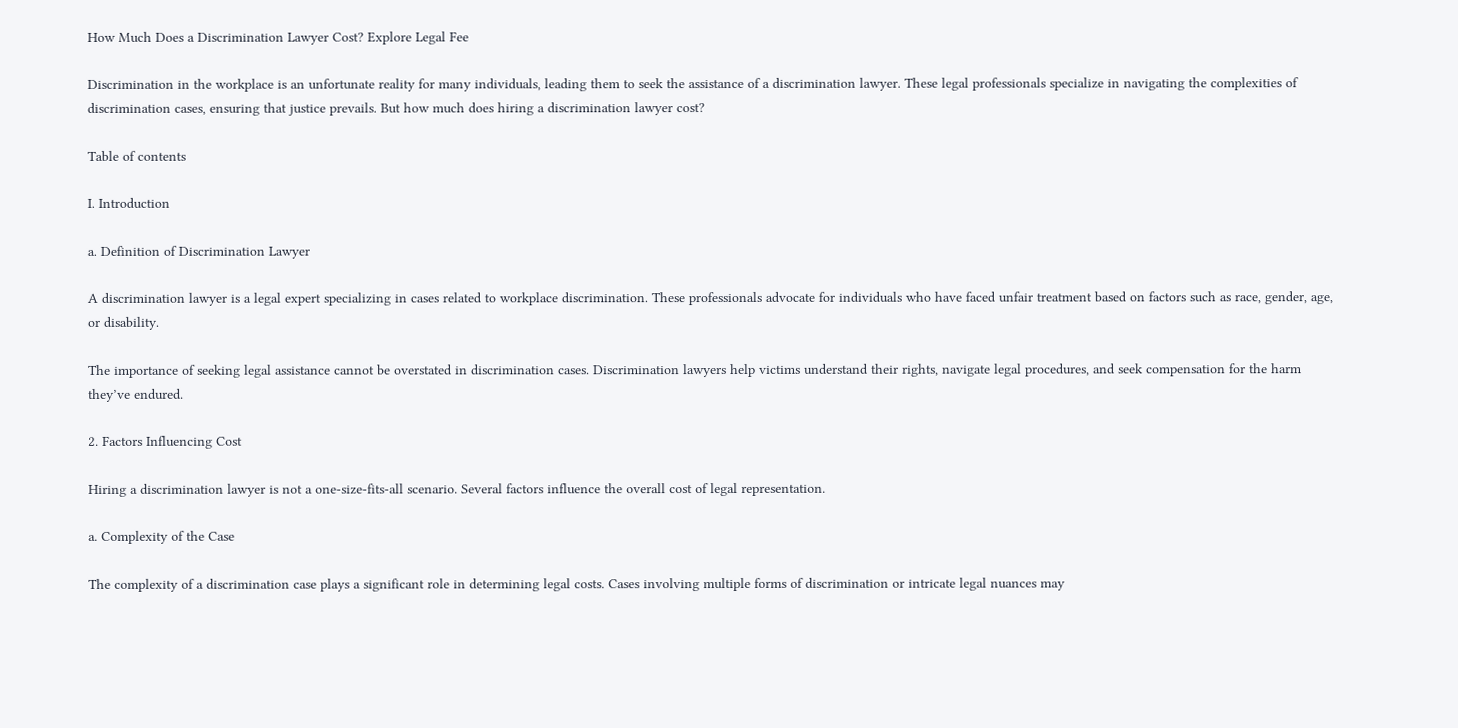How Much Does a Discrimination Lawyer Cost? Explore Legal Fee

Discrimination in the workplace is an unfortunate reality for many individuals, leading them to seek the assistance of a discrimination lawyer. These legal professionals specialize in navigating the complexities of discrimination cases, ensuring that justice prevails. But how much does hiring a discrimination lawyer cost?

Table of contents

I. Introduction

a. Definition of Discrimination Lawyer

A discrimination lawyer is a legal expert specializing in cases related to workplace discrimination. These professionals advocate for individuals who have faced unfair treatment based on factors such as race, gender, age, or disability.

The importance of seeking legal assistance cannot be overstated in discrimination cases. Discrimination lawyers help victims understand their rights, navigate legal procedures, and seek compensation for the harm they’ve endured.

2. Factors Influencing Cost

Hiring a discrimination lawyer is not a one-size-fits-all scenario. Several factors influence the overall cost of legal representation.

a. Complexity of the Case

The complexity of a discrimination case plays a significant role in determining legal costs. Cases involving multiple forms of discrimination or intricate legal nuances may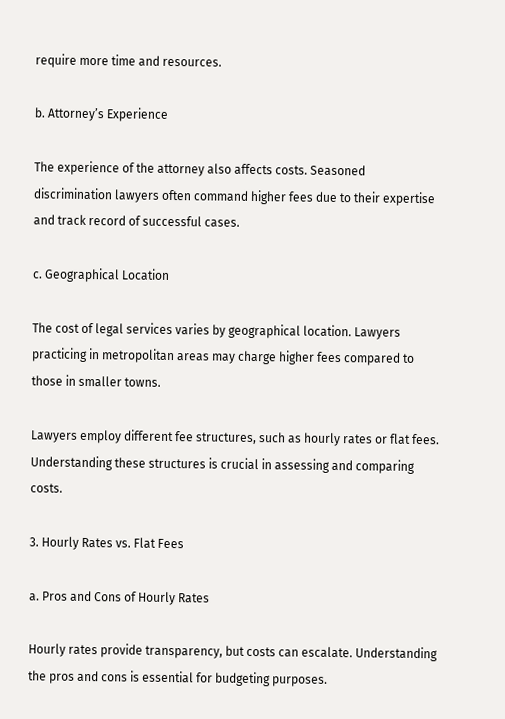require more time and resources.

b. Attorney’s Experience

The experience of the attorney also affects costs. Seasoned discrimination lawyers often command higher fees due to their expertise and track record of successful cases.

c. Geographical Location

The cost of legal services varies by geographical location. Lawyers practicing in metropolitan areas may charge higher fees compared to those in smaller towns.

Lawyers employ different fee structures, such as hourly rates or flat fees. Understanding these structures is crucial in assessing and comparing costs.

3. Hourly Rates vs. Flat Fees

a. Pros and Cons of Hourly Rates

Hourly rates provide transparency, but costs can escalate. Understanding the pros and cons is essential for budgeting purposes.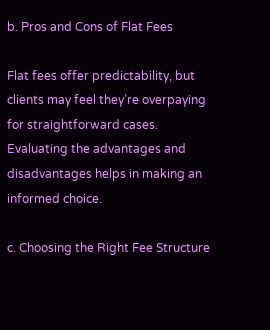b. Pros and Cons of Flat Fees

Flat fees offer predictability, but clients may feel they’re overpaying for straightforward cases. Evaluating the advantages and disadvantages helps in making an informed choice.

c. Choosing the Right Fee Structure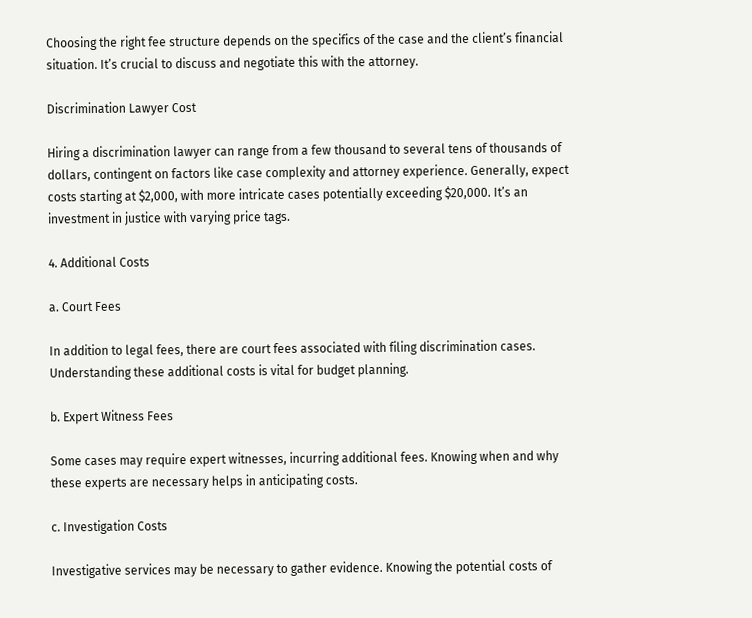Choosing the right fee structure depends on the specifics of the case and the client’s financial situation. It’s crucial to discuss and negotiate this with the attorney.

Discrimination Lawyer Cost

Hiring a discrimination lawyer can range from a few thousand to several tens of thousands of dollars, contingent on factors like case complexity and attorney experience. Generally, expect costs starting at $2,000, with more intricate cases potentially exceeding $20,000. It’s an investment in justice with varying price tags.

4. Additional Costs

a. Court Fees

In addition to legal fees, there are court fees associated with filing discrimination cases. Understanding these additional costs is vital for budget planning.

b. Expert Witness Fees

Some cases may require expert witnesses, incurring additional fees. Knowing when and why these experts are necessary helps in anticipating costs.

c. Investigation Costs

Investigative services may be necessary to gather evidence. Knowing the potential costs of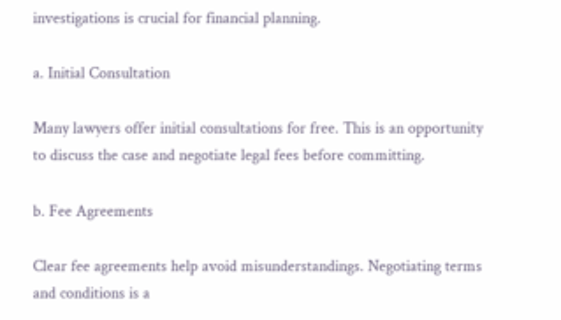investigations is crucial for financial planning.

a. Initial Consultation

Many lawyers offer initial consultations for free. This is an opportunity to discuss the case and negotiate legal fees before committing.

b. Fee Agreements

Clear fee agreements help avoid misunderstandings. Negotiating terms and conditions is a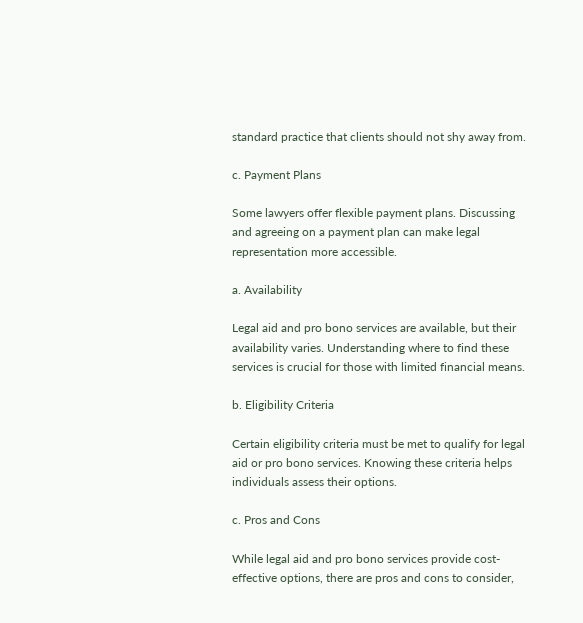standard practice that clients should not shy away from.

c. Payment Plans

Some lawyers offer flexible payment plans. Discussing and agreeing on a payment plan can make legal representation more accessible.

a. Availability

Legal aid and pro bono services are available, but their availability varies. Understanding where to find these services is crucial for those with limited financial means.

b. Eligibility Criteria

Certain eligibility criteria must be met to qualify for legal aid or pro bono services. Knowing these criteria helps individuals assess their options.

c. Pros and Cons

While legal aid and pro bono services provide cost-effective options, there are pros and cons to consider,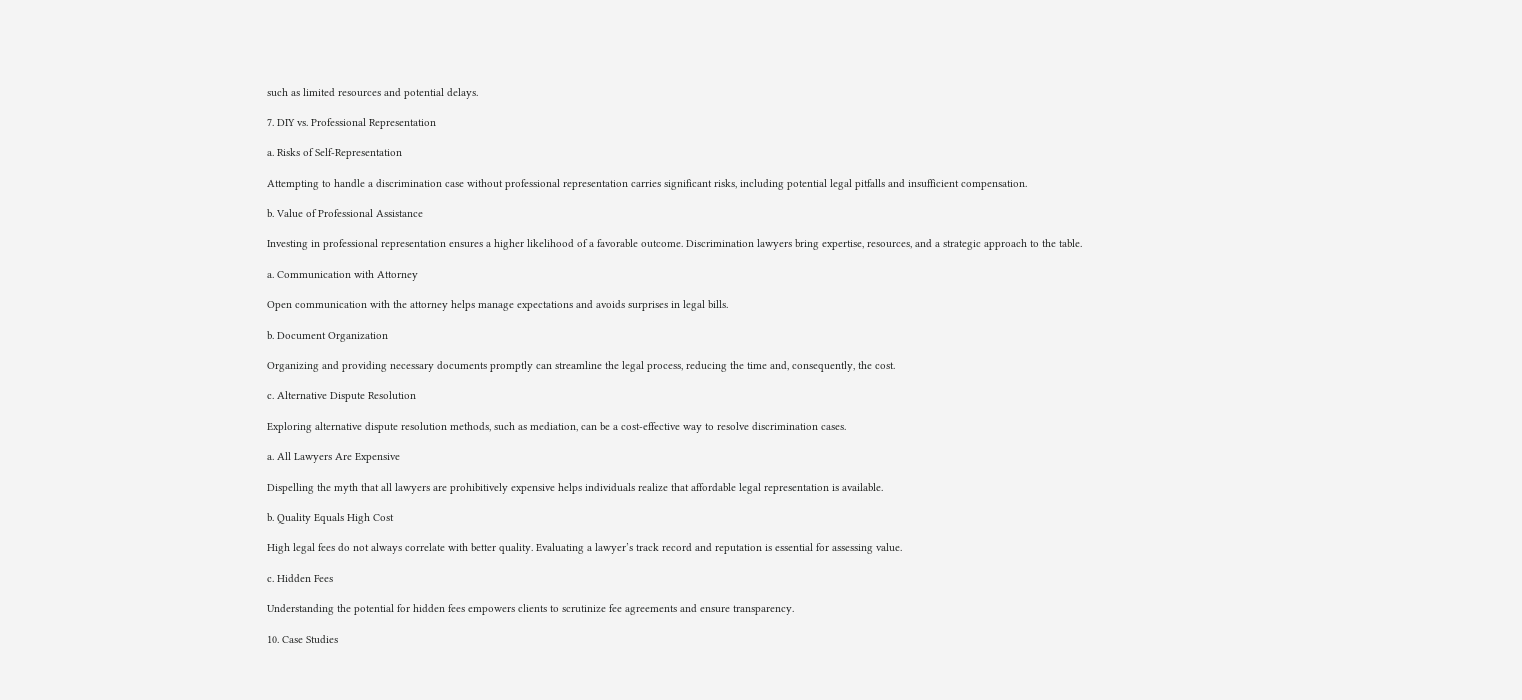such as limited resources and potential delays.

7. DIY vs. Professional Representation

a. Risks of Self-Representation

Attempting to handle a discrimination case without professional representation carries significant risks, including potential legal pitfalls and insufficient compensation.

b. Value of Professional Assistance

Investing in professional representation ensures a higher likelihood of a favorable outcome. Discrimination lawyers bring expertise, resources, and a strategic approach to the table.

a. Communication with Attorney

Open communication with the attorney helps manage expectations and avoids surprises in legal bills.

b. Document Organization

Organizing and providing necessary documents promptly can streamline the legal process, reducing the time and, consequently, the cost.

c. Alternative Dispute Resolution

Exploring alternative dispute resolution methods, such as mediation, can be a cost-effective way to resolve discrimination cases.

a. All Lawyers Are Expensive

Dispelling the myth that all lawyers are prohibitively expensive helps individuals realize that affordable legal representation is available.

b. Quality Equals High Cost

High legal fees do not always correlate with better quality. Evaluating a lawyer’s track record and reputation is essential for assessing value.

c. Hidden Fees

Understanding the potential for hidden fees empowers clients to scrutinize fee agreements and ensure transparency.

10. Case Studies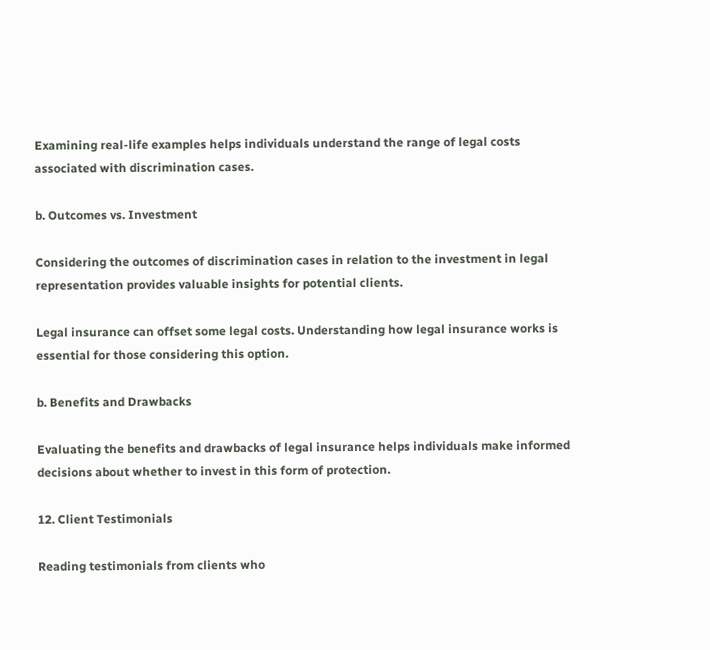Examining real-life examples helps individuals understand the range of legal costs associated with discrimination cases.

b. Outcomes vs. Investment

Considering the outcomes of discrimination cases in relation to the investment in legal representation provides valuable insights for potential clients.

Legal insurance can offset some legal costs. Understanding how legal insurance works is essential for those considering this option.

b. Benefits and Drawbacks

Evaluating the benefits and drawbacks of legal insurance helps individuals make informed decisions about whether to invest in this form of protection.

12. Client Testimonials

Reading testimonials from clients who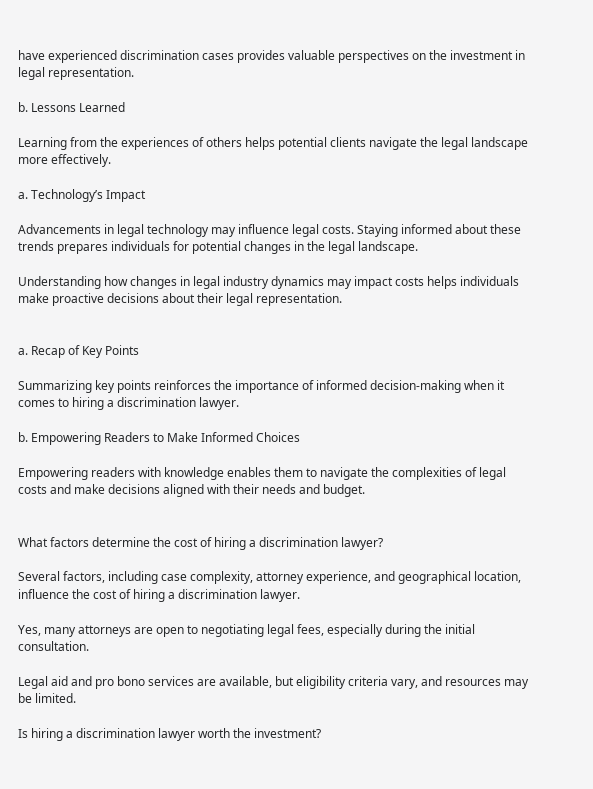have experienced discrimination cases provides valuable perspectives on the investment in legal representation.

b. Lessons Learned

Learning from the experiences of others helps potential clients navigate the legal landscape more effectively.

a. Technology’s Impact

Advancements in legal technology may influence legal costs. Staying informed about these trends prepares individuals for potential changes in the legal landscape.

Understanding how changes in legal industry dynamics may impact costs helps individuals make proactive decisions about their legal representation.


a. Recap of Key Points

Summarizing key points reinforces the importance of informed decision-making when it comes to hiring a discrimination lawyer.

b. Empowering Readers to Make Informed Choices

Empowering readers with knowledge enables them to navigate the complexities of legal costs and make decisions aligned with their needs and budget.


What factors determine the cost of hiring a discrimination lawyer?

Several factors, including case complexity, attorney experience, and geographical location, influence the cost of hiring a discrimination lawyer.

Yes, many attorneys are open to negotiating legal fees, especially during the initial consultation.

Legal aid and pro bono services are available, but eligibility criteria vary, and resources may be limited.

Is hiring a discrimination lawyer worth the investment?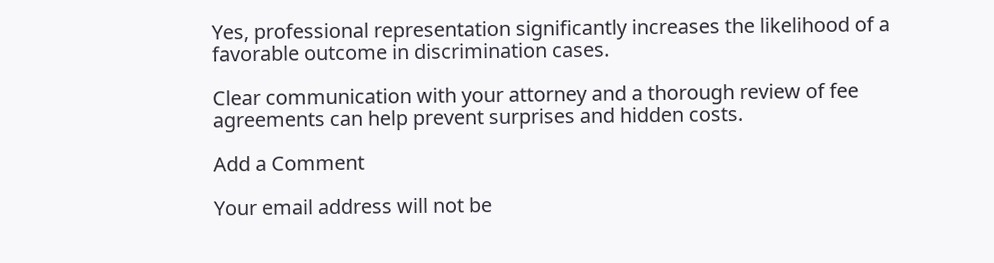Yes, professional representation significantly increases the likelihood of a favorable outcome in discrimination cases.

Clear communication with your attorney and a thorough review of fee agreements can help prevent surprises and hidden costs.

Add a Comment

Your email address will not be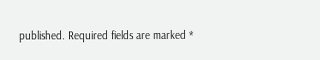published. Required fields are marked *